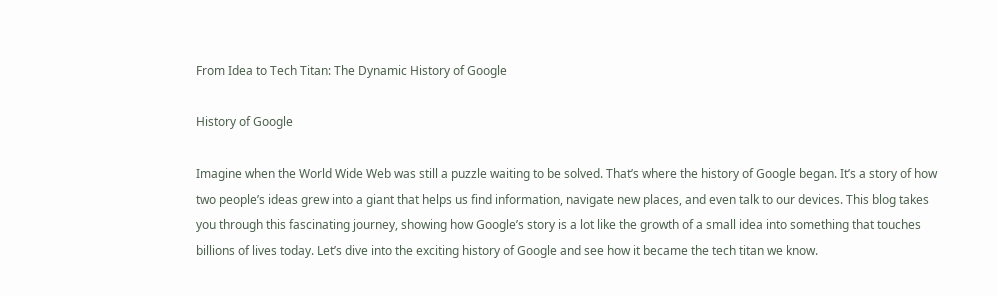From Idea to Tech Titan: The Dynamic History of Google

History of Google

Imagine when the World Wide Web was still a puzzle waiting to be solved. That’s where the history of Google began. It’s a story of how two people’s ideas grew into a giant that helps us find information, navigate new places, and even talk to our devices. This blog takes you through this fascinating journey, showing how Google’s story is a lot like the growth of a small idea into something that touches billions of lives today. Let’s dive into the exciting history of Google and see how it became the tech titan we know.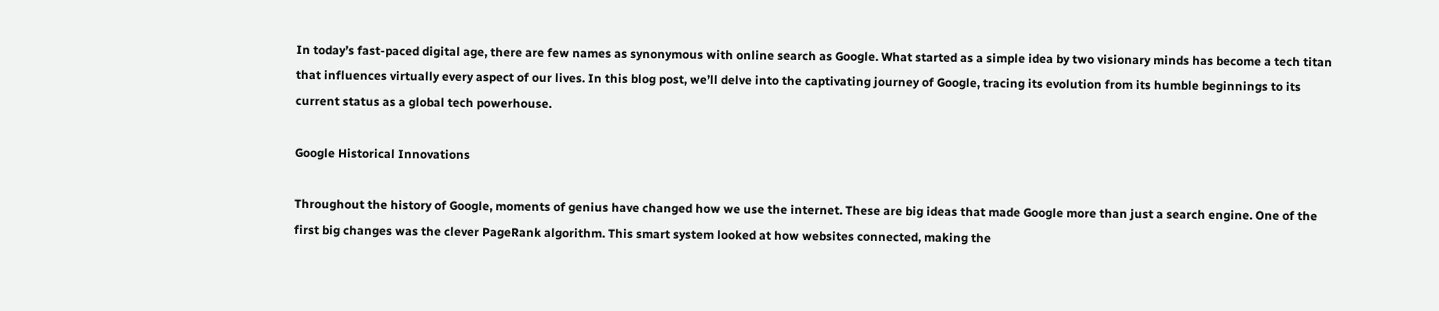In today’s fast-paced digital age, there are few names as synonymous with online search as Google. What started as a simple idea by two visionary minds has become a tech titan that influences virtually every aspect of our lives. In this blog post, we’ll delve into the captivating journey of Google, tracing its evolution from its humble beginnings to its current status as a global tech powerhouse.

Google Historical Innovations

Throughout the history of Google, moments of genius have changed how we use the internet. These are big ideas that made Google more than just a search engine. One of the first big changes was the clever PageRank algorithm. This smart system looked at how websites connected, making the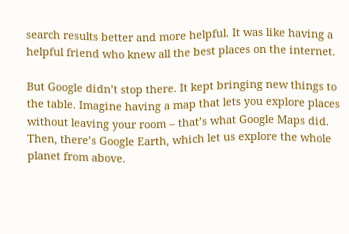search results better and more helpful. It was like having a helpful friend who knew all the best places on the internet.

But Google didn’t stop there. It kept bringing new things to the table. Imagine having a map that lets you explore places without leaving your room – that’s what Google Maps did. Then, there’s Google Earth, which let us explore the whole planet from above.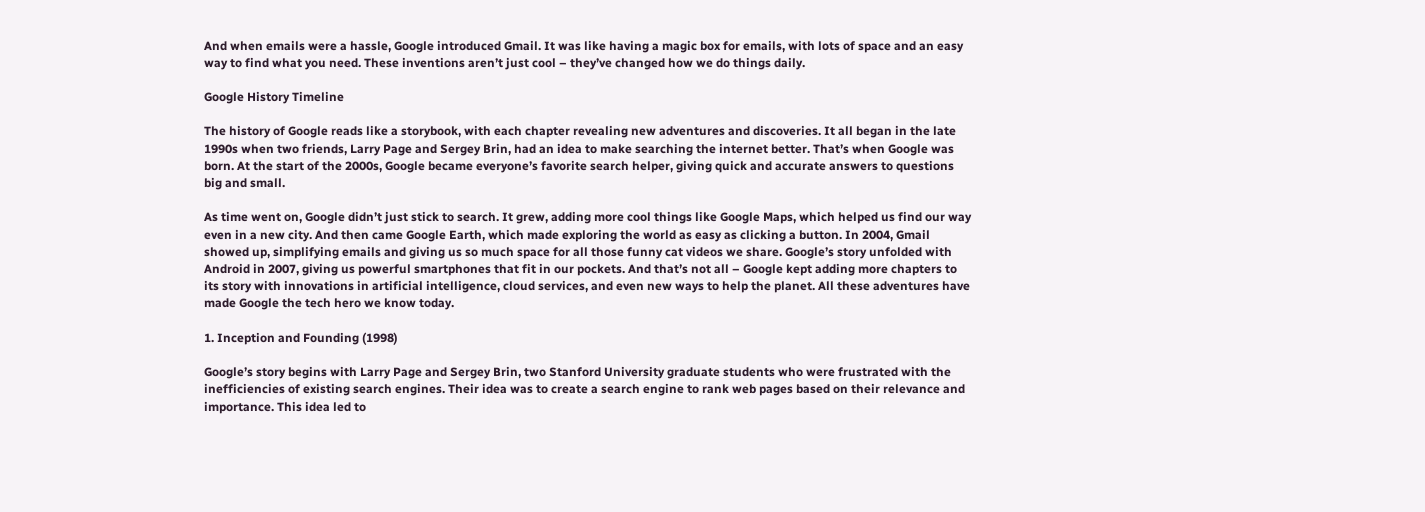And when emails were a hassle, Google introduced Gmail. It was like having a magic box for emails, with lots of space and an easy way to find what you need. These inventions aren’t just cool – they’ve changed how we do things daily.

Google History Timeline

The history of Google reads like a storybook, with each chapter revealing new adventures and discoveries. It all began in the late 1990s when two friends, Larry Page and Sergey Brin, had an idea to make searching the internet better. That’s when Google was born. At the start of the 2000s, Google became everyone’s favorite search helper, giving quick and accurate answers to questions big and small.

As time went on, Google didn’t just stick to search. It grew, adding more cool things like Google Maps, which helped us find our way even in a new city. And then came Google Earth, which made exploring the world as easy as clicking a button. In 2004, Gmail showed up, simplifying emails and giving us so much space for all those funny cat videos we share. Google’s story unfolded with Android in 2007, giving us powerful smartphones that fit in our pockets. And that’s not all – Google kept adding more chapters to its story with innovations in artificial intelligence, cloud services, and even new ways to help the planet. All these adventures have made Google the tech hero we know today.

1. Inception and Founding (1998)

Google’s story begins with Larry Page and Sergey Brin, two Stanford University graduate students who were frustrated with the inefficiencies of existing search engines. Their idea was to create a search engine to rank web pages based on their relevance and importance. This idea led to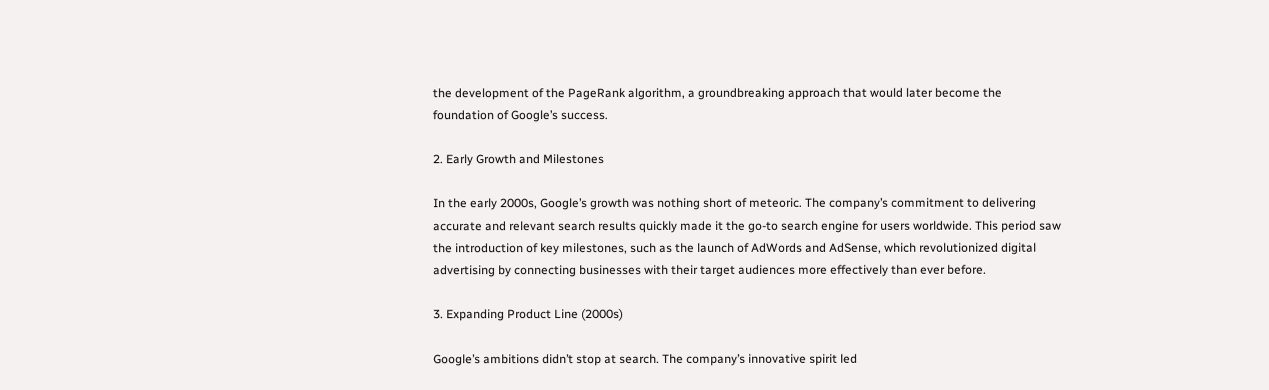the development of the PageRank algorithm, a groundbreaking approach that would later become the foundation of Google’s success.

2. Early Growth and Milestones

In the early 2000s, Google’s growth was nothing short of meteoric. The company’s commitment to delivering accurate and relevant search results quickly made it the go-to search engine for users worldwide. This period saw the introduction of key milestones, such as the launch of AdWords and AdSense, which revolutionized digital advertising by connecting businesses with their target audiences more effectively than ever before.

3. Expanding Product Line (2000s)

Google’s ambitions didn’t stop at search. The company’s innovative spirit led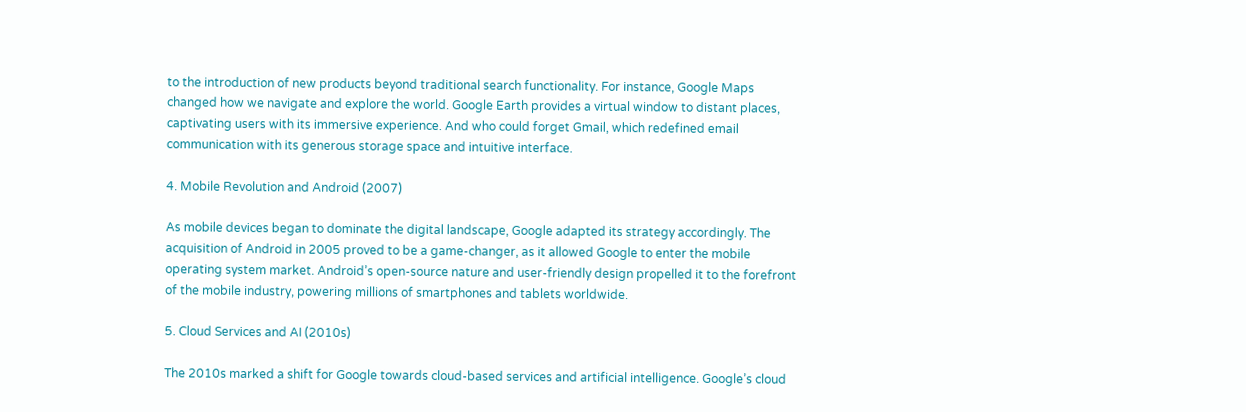to the introduction of new products beyond traditional search functionality. For instance, Google Maps changed how we navigate and explore the world. Google Earth provides a virtual window to distant places, captivating users with its immersive experience. And who could forget Gmail, which redefined email communication with its generous storage space and intuitive interface.

4. Mobile Revolution and Android (2007)

As mobile devices began to dominate the digital landscape, Google adapted its strategy accordingly. The acquisition of Android in 2005 proved to be a game-changer, as it allowed Google to enter the mobile operating system market. Android’s open-source nature and user-friendly design propelled it to the forefront of the mobile industry, powering millions of smartphones and tablets worldwide.

5. Cloud Services and AI (2010s)

The 2010s marked a shift for Google towards cloud-based services and artificial intelligence. Google’s cloud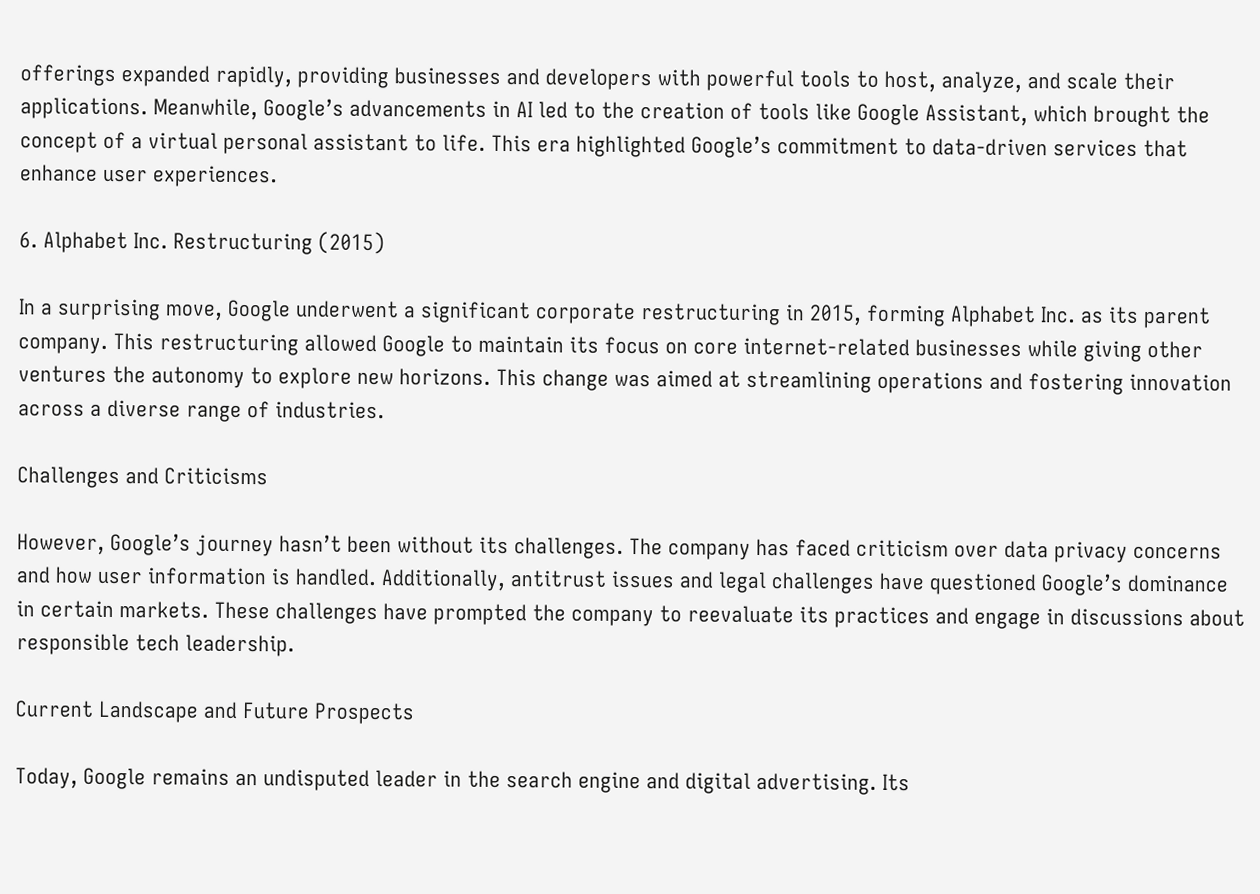offerings expanded rapidly, providing businesses and developers with powerful tools to host, analyze, and scale their applications. Meanwhile, Google’s advancements in AI led to the creation of tools like Google Assistant, which brought the concept of a virtual personal assistant to life. This era highlighted Google’s commitment to data-driven services that enhance user experiences.

6. Alphabet Inc. Restructuring (2015)

In a surprising move, Google underwent a significant corporate restructuring in 2015, forming Alphabet Inc. as its parent company. This restructuring allowed Google to maintain its focus on core internet-related businesses while giving other ventures the autonomy to explore new horizons. This change was aimed at streamlining operations and fostering innovation across a diverse range of industries.

Challenges and Criticisms

However, Google’s journey hasn’t been without its challenges. The company has faced criticism over data privacy concerns and how user information is handled. Additionally, antitrust issues and legal challenges have questioned Google’s dominance in certain markets. These challenges have prompted the company to reevaluate its practices and engage in discussions about responsible tech leadership.

Current Landscape and Future Prospects

Today, Google remains an undisputed leader in the search engine and digital advertising. Its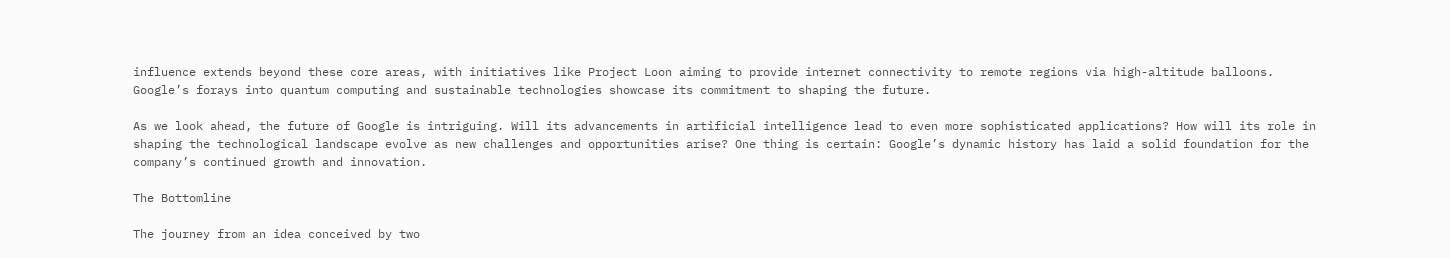influence extends beyond these core areas, with initiatives like Project Loon aiming to provide internet connectivity to remote regions via high-altitude balloons. Google’s forays into quantum computing and sustainable technologies showcase its commitment to shaping the future.

As we look ahead, the future of Google is intriguing. Will its advancements in artificial intelligence lead to even more sophisticated applications? How will its role in shaping the technological landscape evolve as new challenges and opportunities arise? One thing is certain: Google’s dynamic history has laid a solid foundation for the company’s continued growth and innovation.

The Bottomline

The journey from an idea conceived by two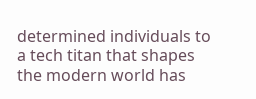determined individuals to a tech titan that shapes the modern world has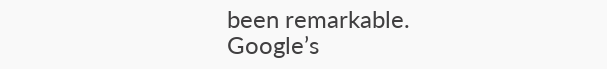been remarkable. Google’s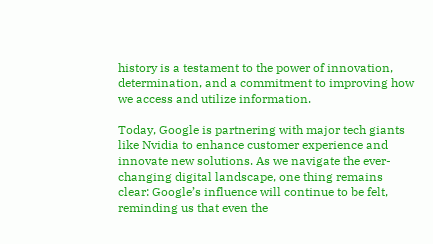history is a testament to the power of innovation, determination, and a commitment to improving how we access and utilize information.

Today, Google is partnering with major tech giants like Nvidia to enhance customer experience and innovate new solutions. As we navigate the ever-changing digital landscape, one thing remains clear: Google’s influence will continue to be felt, reminding us that even the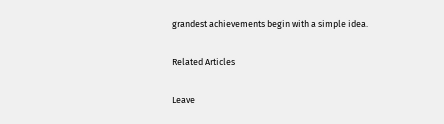grandest achievements begin with a simple idea.

Related Articles

Leave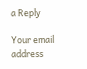a Reply

Your email address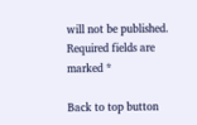will not be published. Required fields are marked *

Back to top button